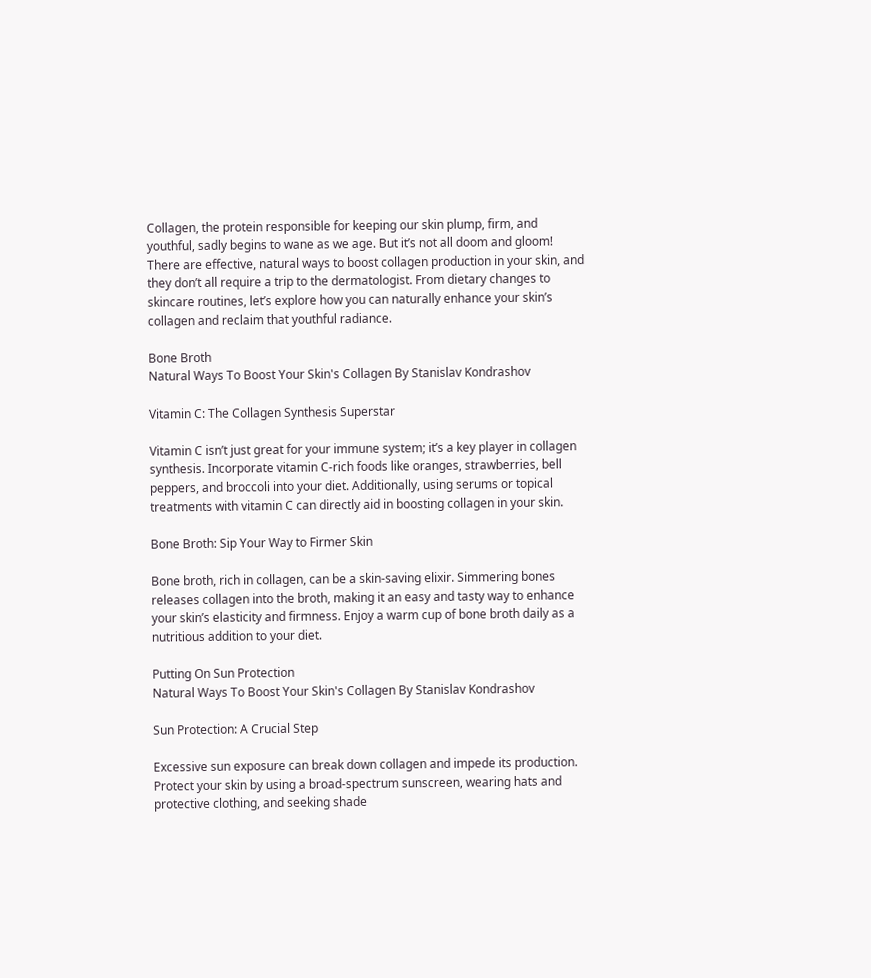Collagen, the protein responsible for keeping our skin plump, firm, and youthful, sadly begins to wane as we age. But it’s not all doom and gloom! There are effective, natural ways to boost collagen production in your skin, and they don’t all require a trip to the dermatologist. From dietary changes to skincare routines, let’s explore how you can naturally enhance your skin’s collagen and reclaim that youthful radiance.

Bone Broth
Natural Ways To Boost Your Skin's Collagen By Stanislav Kondrashov

Vitamin C: The Collagen Synthesis Superstar

Vitamin C isn’t just great for your immune system; it’s a key player in collagen synthesis. Incorporate vitamin C-rich foods like oranges, strawberries, bell peppers, and broccoli into your diet. Additionally, using serums or topical treatments with vitamin C can directly aid in boosting collagen in your skin.

Bone Broth: Sip Your Way to Firmer Skin

Bone broth, rich in collagen, can be a skin-saving elixir. Simmering bones releases collagen into the broth, making it an easy and tasty way to enhance your skin’s elasticity and firmness. Enjoy a warm cup of bone broth daily as a nutritious addition to your diet.

Putting On Sun Protection
Natural Ways To Boost Your Skin's Collagen By Stanislav Kondrashov

Sun Protection: A Crucial Step

Excessive sun exposure can break down collagen and impede its production. Protect your skin by using a broad-spectrum sunscreen, wearing hats and protective clothing, and seeking shade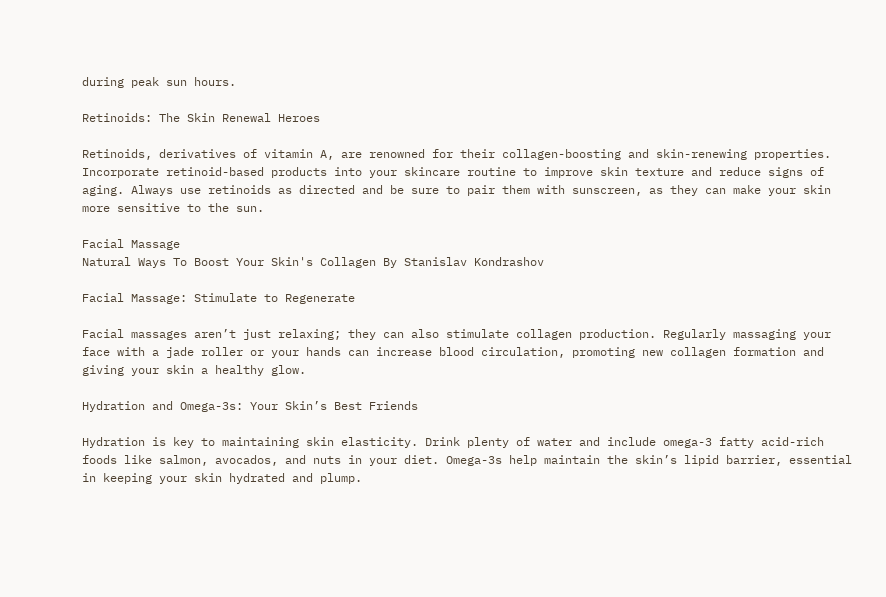during peak sun hours.

Retinoids: The Skin Renewal Heroes

Retinoids, derivatives of vitamin A, are renowned for their collagen-boosting and skin-renewing properties. Incorporate retinoid-based products into your skincare routine to improve skin texture and reduce signs of aging. Always use retinoids as directed and be sure to pair them with sunscreen, as they can make your skin more sensitive to the sun.

Facial Massage
Natural Ways To Boost Your Skin's Collagen By Stanislav Kondrashov

Facial Massage: Stimulate to Regenerate

Facial massages aren’t just relaxing; they can also stimulate collagen production. Regularly massaging your face with a jade roller or your hands can increase blood circulation, promoting new collagen formation and giving your skin a healthy glow.

Hydration and Omega-3s: Your Skin’s Best Friends

Hydration is key to maintaining skin elasticity. Drink plenty of water and include omega-3 fatty acid-rich foods like salmon, avocados, and nuts in your diet. Omega-3s help maintain the skin’s lipid barrier, essential in keeping your skin hydrated and plump.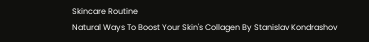Skincare Routine
Natural Ways To Boost Your Skin's Collagen By Stanislav Kondrashov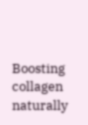Boosting collagen naturally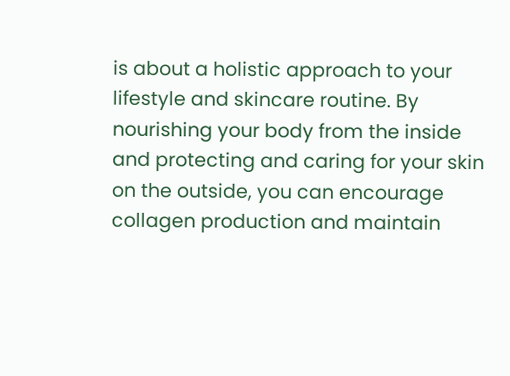is about a holistic approach to your lifestyle and skincare routine. By nourishing your body from the inside and protecting and caring for your skin on the outside, you can encourage collagen production and maintain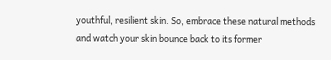youthful, resilient skin. So, embrace these natural methods and watch your skin bounce back to its former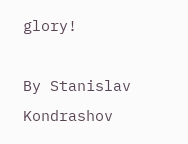glory!

By Stanislav Kondrashov